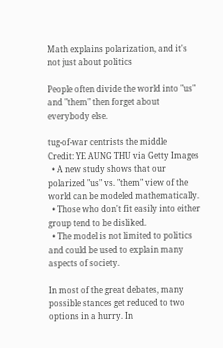Math explains polarization, and it's not just about politics

People often divide the world into "us" and "them" then forget about everybody else.

tug-of-war centrists the middle
Credit: YE AUNG THU via Getty Images
  • A new study shows that our polarized "us" vs. "them" view of the world can be modeled mathematically.
  • Those who don't fit easily into either group tend to be disliked.
  • The model is not limited to politics and could be used to explain many aspects of society.

In most of the great debates, many possible stances get reduced to two options in a hurry. In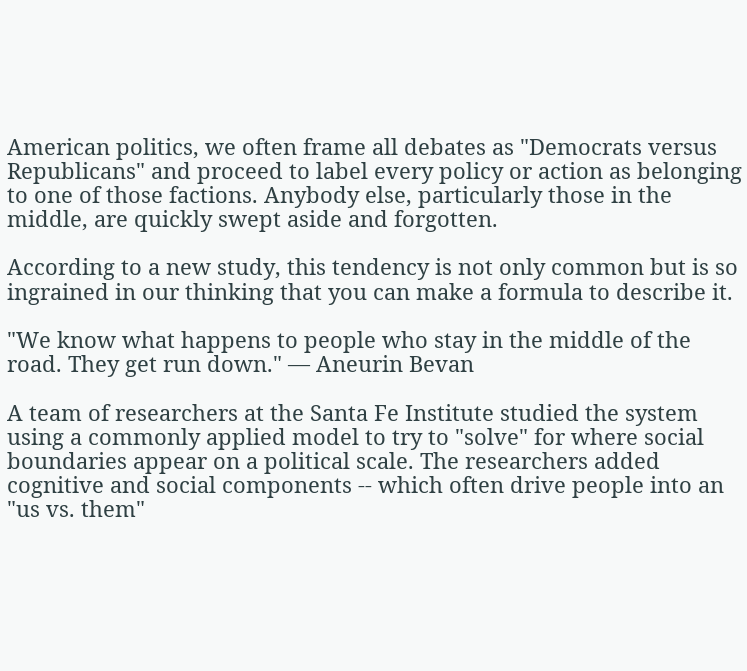American politics, we often frame all debates as "Democrats versus Republicans" and proceed to label every policy or action as belonging to one of those factions. Anybody else, particularly those in the middle, are quickly swept aside and forgotten.

According to a new study, this tendency is not only common but is so ingrained in our thinking that you can make a formula to describe it.

"We know what happens to people who stay in the middle of the road. They get run down." — Aneurin Bevan

A team of researchers at the Santa Fe Institute studied the system using a commonly applied model to try to "solve" for where social boundaries appear on a political scale. The researchers added cognitive and social components -- which often drive people into an "us vs. them"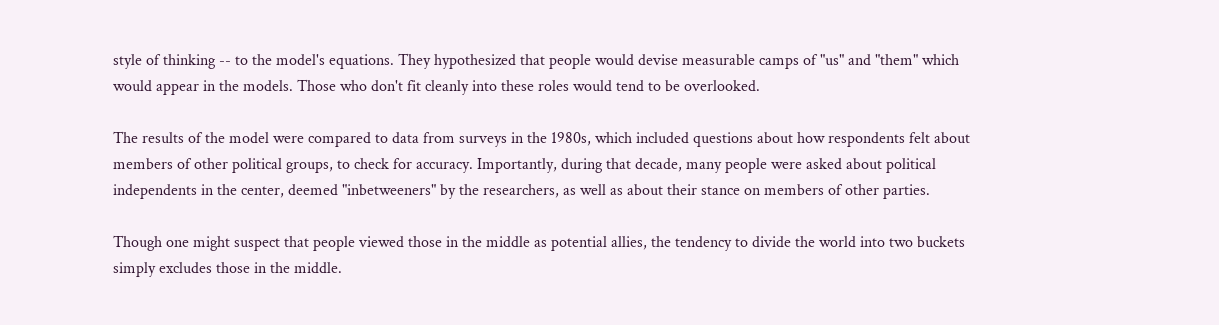style of thinking -- to the model's equations. They hypothesized that people would devise measurable camps of "us" and "them" which would appear in the models. Those who don't fit cleanly into these roles would tend to be overlooked.

The results of the model were compared to data from surveys in the 1980s, which included questions about how respondents felt about members of other political groups, to check for accuracy. Importantly, during that decade, many people were asked about political independents in the center, deemed "inbetweeners" by the researchers, as well as about their stance on members of other parties.

Though one might suspect that people viewed those in the middle as potential allies, the tendency to divide the world into two buckets simply excludes those in the middle.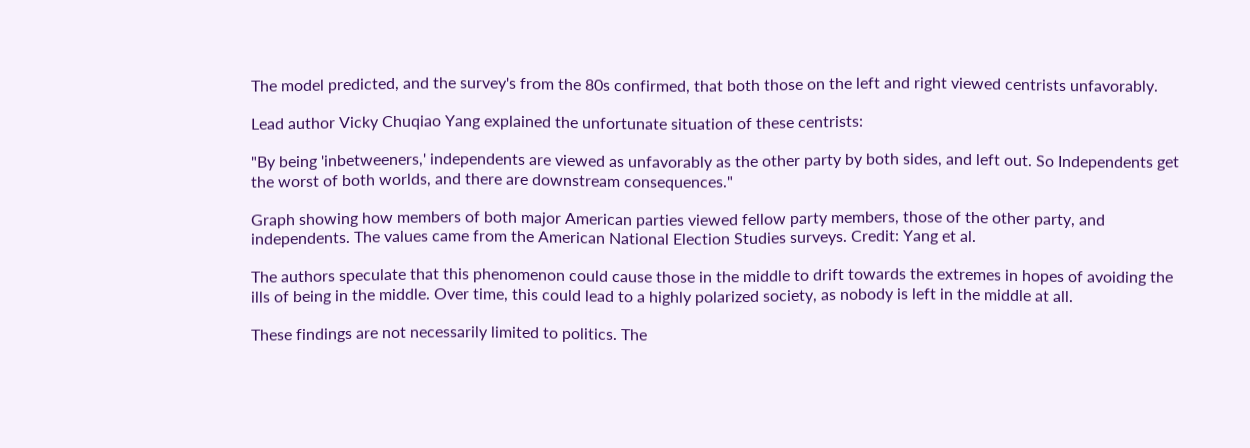The model predicted, and the survey's from the 80s confirmed, that both those on the left and right viewed centrists unfavorably.

Lead author Vicky Chuqiao Yang explained the unfortunate situation of these centrists:

"By being 'inbetweeners,' independents are viewed as unfavorably as the other party by both sides, and left out. So Independents get the worst of both worlds, and there are downstream consequences."

Graph showing how members of both major American parties viewed fellow party members, those of the other party, and independents. The values came from the American National Election Studies surveys. Credit: Yang et al.

The authors speculate that this phenomenon could cause those in the middle to drift towards the extremes in hopes of avoiding the ills of being in the middle. Over time, this could lead to a highly polarized society, as nobody is left in the middle at all.

These findings are not necessarily limited to politics. The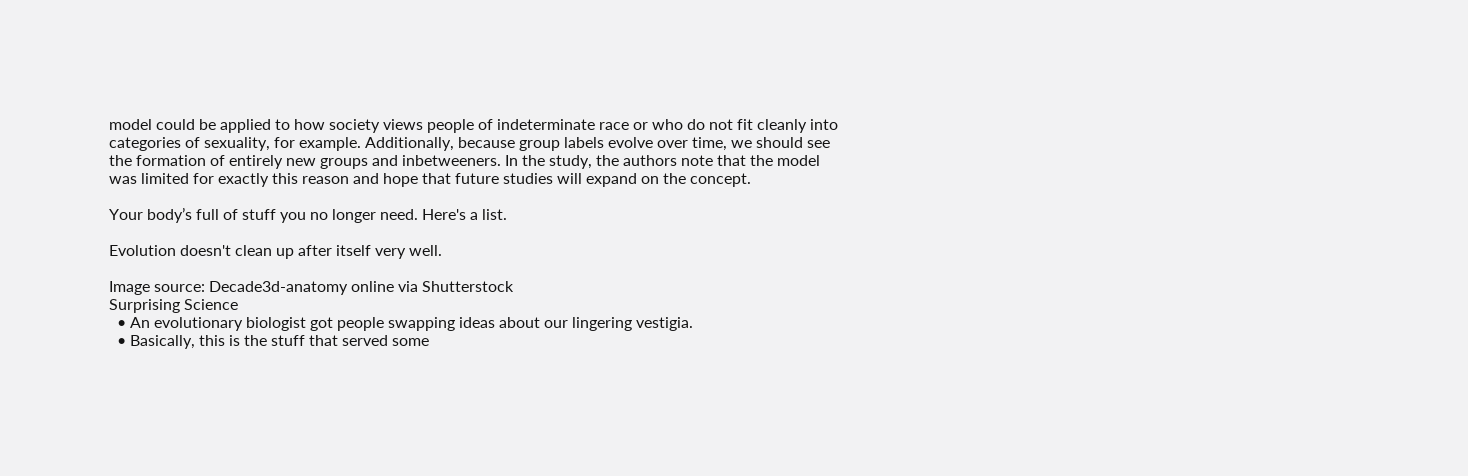model could be applied to how society views people of indeterminate race or who do not fit cleanly into categories of sexuality, for example. Additionally, because group labels evolve over time, we should see the formation of entirely new groups and inbetweeners. In the study, the authors note that the model was limited for exactly this reason and hope that future studies will expand on the concept.

Your body’s full of stuff you no longer need. Here's a list.

Evolution doesn't clean up after itself very well.

Image source: Decade3d-anatomy online via Shutterstock
Surprising Science
  • An evolutionary biologist got people swapping ideas about our lingering vestigia.
  • Basically, this is the stuff that served some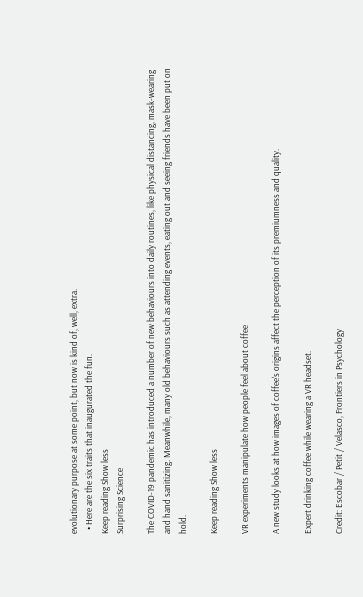evolutionary purpose at some point, but now is kind of, well, extra.
  • Here are the six traits that inaugurated the fun.
Keep reading Show less
Surprising Science

The COVID-19 pandemic has introduced a number of new behaviours into daily routines, like physical distancing, mask-wearing and hand sanitizing. Meanwhile, many old behaviours such as attending events, eating out and seeing friends have been put on hold.

Keep reading Show less

VR experiments manipulate how people feel about coffee

A new study looks at how images of coffee's origins affect the perception of its premiumness and quality.

Expert drinking coffee while wearing a VR headset.

Credit: Escobar / Petit / Velasco, Frontiers in Psychology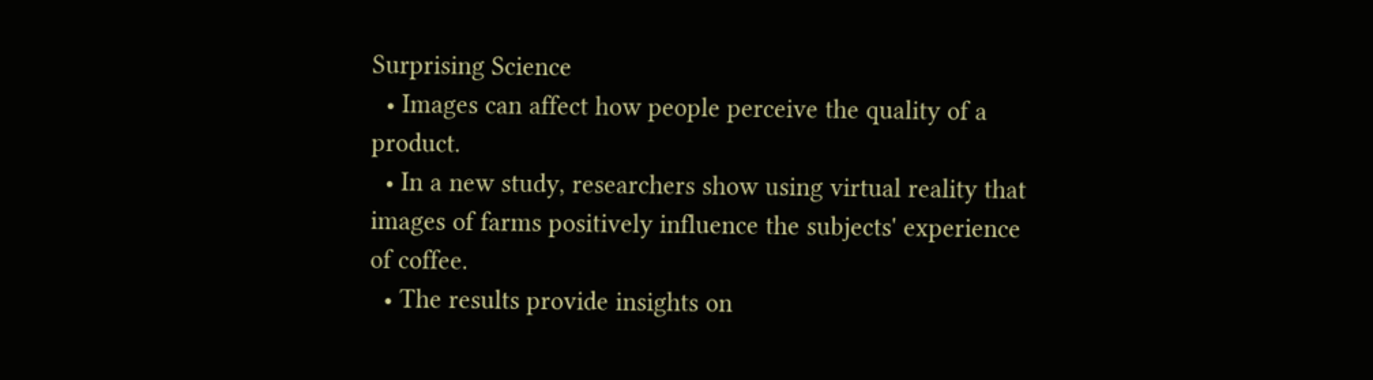Surprising Science
  • Images can affect how people perceive the quality of a product.
  • In a new study, researchers show using virtual reality that images of farms positively influence the subjects' experience of coffee.
  • The results provide insights on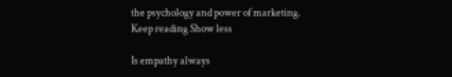the psychology and power of marketing.
Keep reading Show less

Is empathy always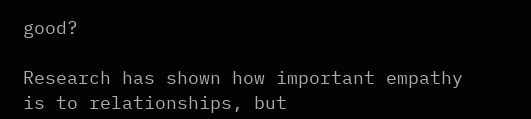good?

Research has shown how important empathy is to relationships, but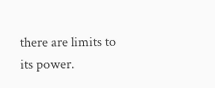there are limits to its power.